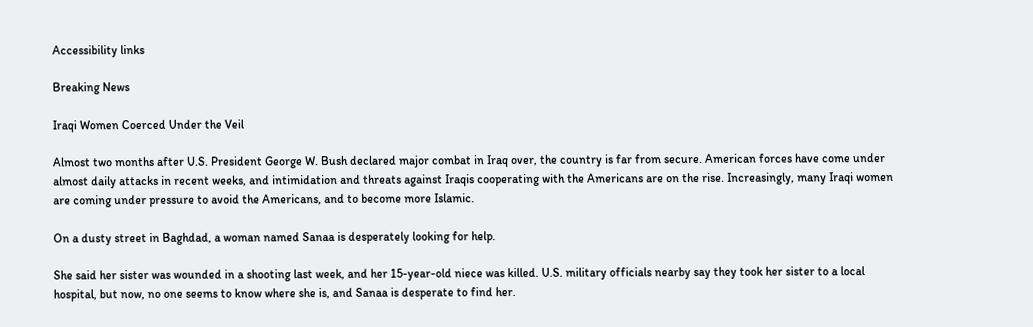Accessibility links

Breaking News

Iraqi Women Coerced Under the Veil

Almost two months after U.S. President George W. Bush declared major combat in Iraq over, the country is far from secure. American forces have come under almost daily attacks in recent weeks, and intimidation and threats against Iraqis cooperating with the Americans are on the rise. Increasingly, many Iraqi women are coming under pressure to avoid the Americans, and to become more Islamic.

On a dusty street in Baghdad, a woman named Sanaa is desperately looking for help.

She said her sister was wounded in a shooting last week, and her 15-year-old niece was killed. U.S. military officials nearby say they took her sister to a local hospital, but now, no one seems to know where she is, and Sanaa is desperate to find her.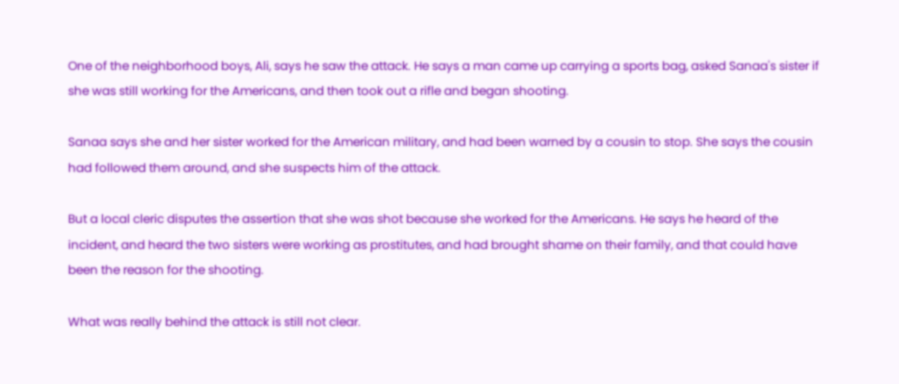One of the neighborhood boys, Ali, says he saw the attack. He says a man came up carrying a sports bag, asked Sanaa's sister if she was still working for the Americans, and then took out a rifle and began shooting.

Sanaa says she and her sister worked for the American military, and had been warned by a cousin to stop. She says the cousin had followed them around, and she suspects him of the attack.

But a local cleric disputes the assertion that she was shot because she worked for the Americans. He says he heard of the incident, and heard the two sisters were working as prostitutes, and had brought shame on their family, and that could have been the reason for the shooting.

What was really behind the attack is still not clear.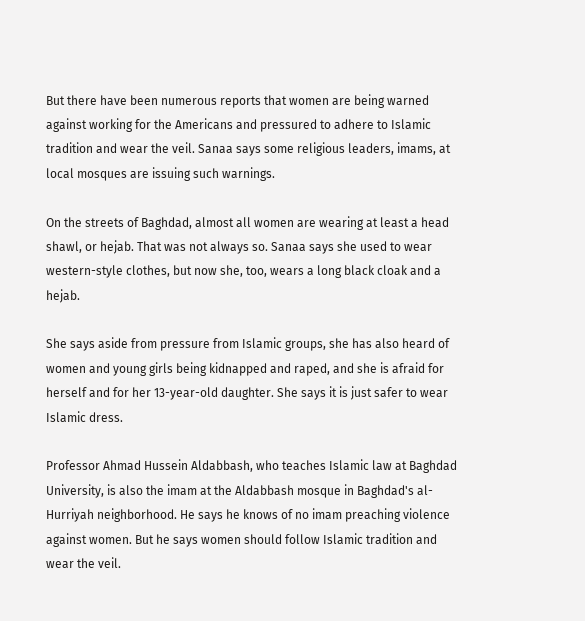But there have been numerous reports that women are being warned against working for the Americans and pressured to adhere to Islamic tradition and wear the veil. Sanaa says some religious leaders, imams, at local mosques are issuing such warnings.

On the streets of Baghdad, almost all women are wearing at least a head shawl, or hejab. That was not always so. Sanaa says she used to wear western-style clothes, but now she, too, wears a long black cloak and a hejab.

She says aside from pressure from Islamic groups, she has also heard of women and young girls being kidnapped and raped, and she is afraid for herself and for her 13-year-old daughter. She says it is just safer to wear Islamic dress.

Professor Ahmad Hussein Aldabbash, who teaches Islamic law at Baghdad University, is also the imam at the Aldabbash mosque in Baghdad's al-Hurriyah neighborhood. He says he knows of no imam preaching violence against women. But he says women should follow Islamic tradition and wear the veil.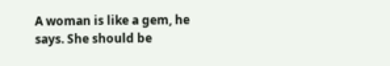A woman is like a gem, he says. She should be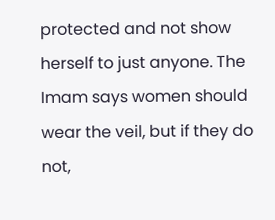protected and not show herself to just anyone. The Imam says women should wear the veil, but if they do not,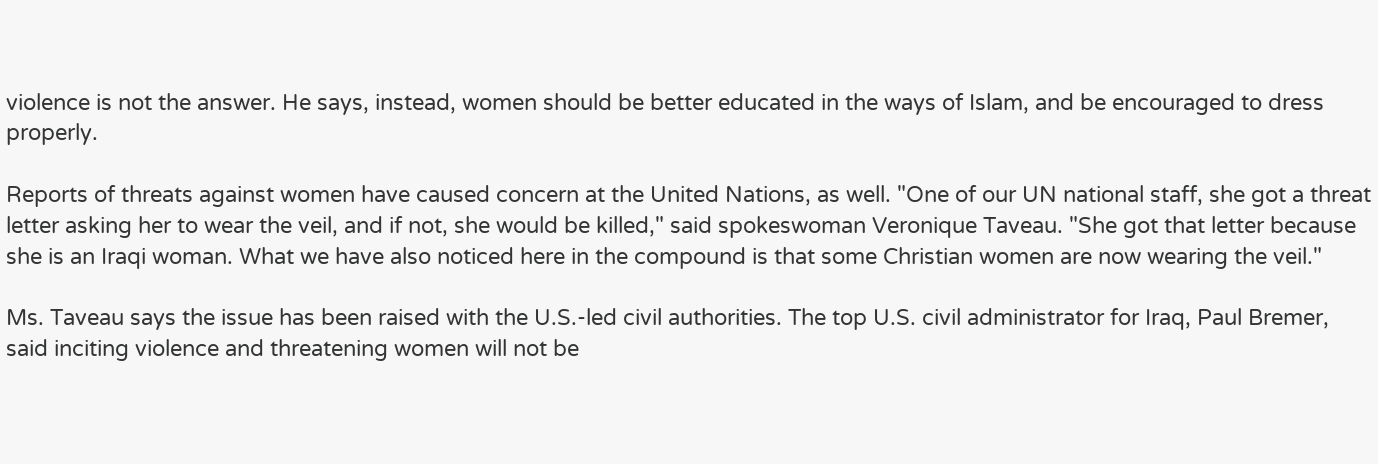violence is not the answer. He says, instead, women should be better educated in the ways of Islam, and be encouraged to dress properly.

Reports of threats against women have caused concern at the United Nations, as well. "One of our UN national staff, she got a threat letter asking her to wear the veil, and if not, she would be killed," said spokeswoman Veronique Taveau. "She got that letter because she is an Iraqi woman. What we have also noticed here in the compound is that some Christian women are now wearing the veil."

Ms. Taveau says the issue has been raised with the U.S.-led civil authorities. The top U.S. civil administrator for Iraq, Paul Bremer, said inciting violence and threatening women will not be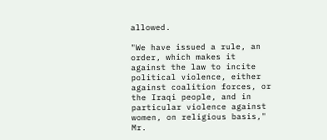allowed.

"We have issued a rule, an order, which makes it against the law to incite political violence, either against coalition forces, or the Iraqi people, and in particular violence against women, on religious basis," Mr.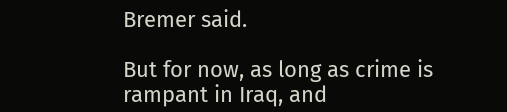Bremer said.

But for now, as long as crime is rampant in Iraq, and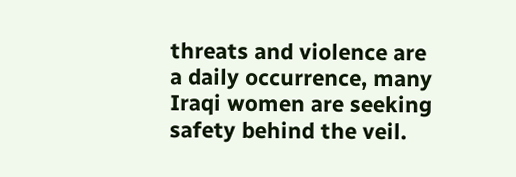threats and violence are a daily occurrence, many Iraqi women are seeking safety behind the veil.